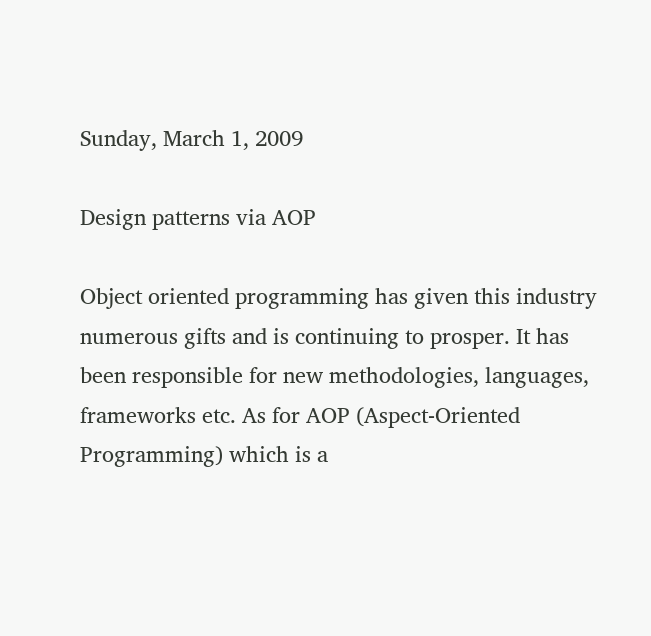Sunday, March 1, 2009

Design patterns via AOP

Object oriented programming has given this industry numerous gifts and is continuing to prosper. It has been responsible for new methodologies, languages, frameworks etc. As for AOP (Aspect-Oriented Programming) which is a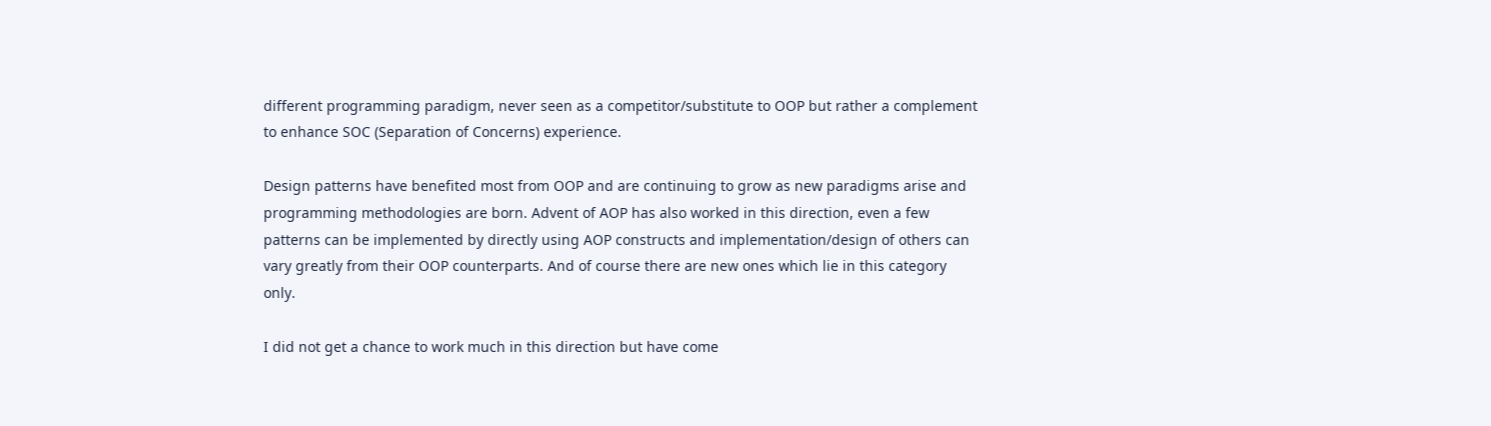different programming paradigm, never seen as a competitor/substitute to OOP but rather a complement to enhance SOC (Separation of Concerns) experience.

Design patterns have benefited most from OOP and are continuing to grow as new paradigms arise and programming methodologies are born. Advent of AOP has also worked in this direction, even a few patterns can be implemented by directly using AOP constructs and implementation/design of others can vary greatly from their OOP counterparts. And of course there are new ones which lie in this category only.

I did not get a chance to work much in this direction but have come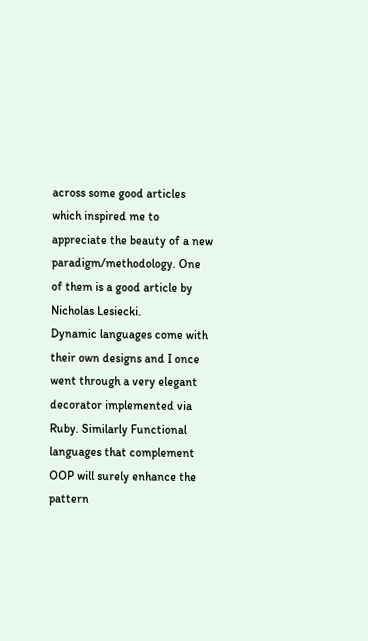across some good articles which inspired me to appreciate the beauty of a new paradigm/methodology. One of them is a good article by Nicholas Lesiecki.
Dynamic languages come with their own designs and I once went through a very elegant decorator implemented via Ruby. Similarly Functional languages that complement OOP will surely enhance the pattern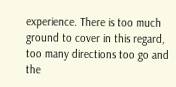experience. There is too much ground to cover in this regard, too many directions too go and the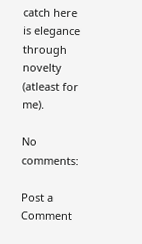catch here is elegance through novelty (atleast for me).

No comments:

Post a Comment